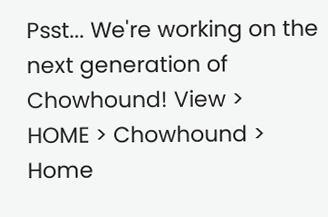Psst... We're working on the next generation of Chowhound! View >
HOME > Chowhound > Home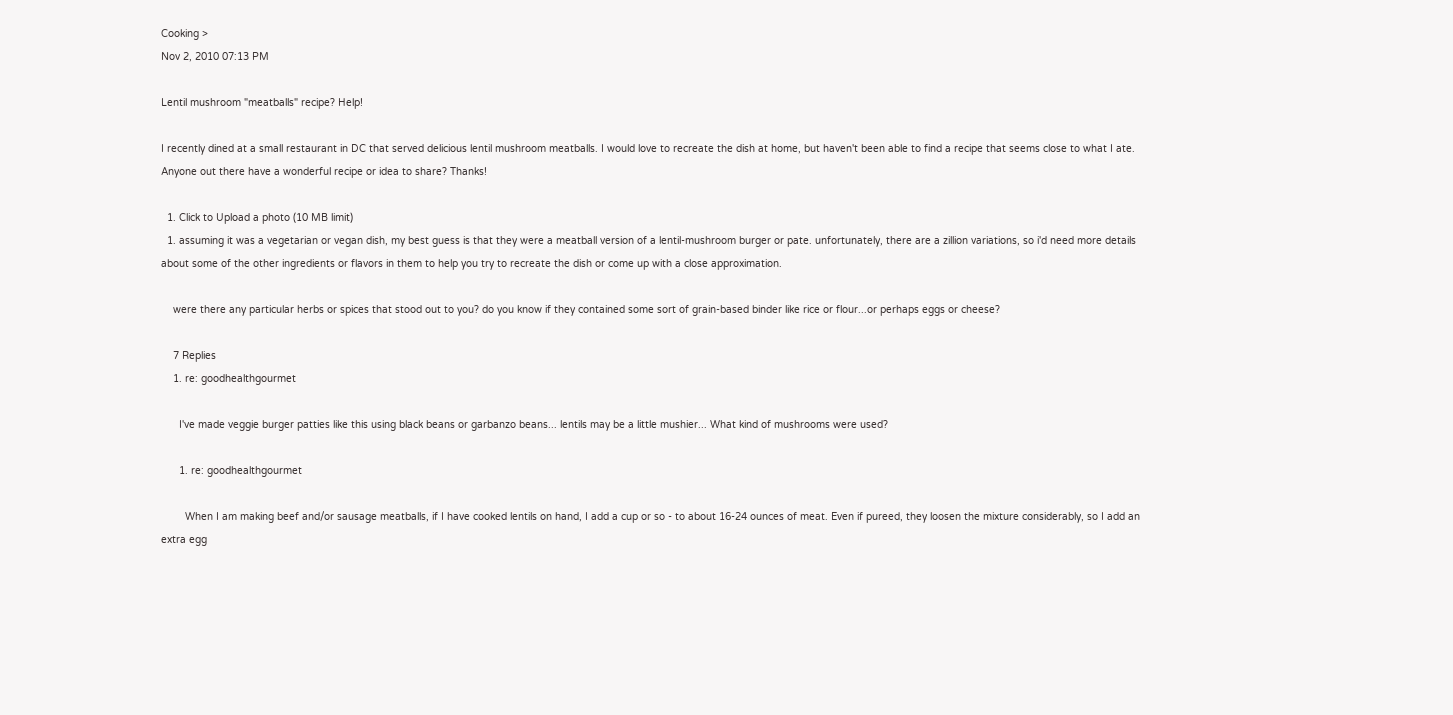Cooking >
Nov 2, 2010 07:13 PM

Lentil mushroom "meatballs" recipe? Help!

I recently dined at a small restaurant in DC that served delicious lentil mushroom meatballs. I would love to recreate the dish at home, but haven't been able to find a recipe that seems close to what I ate. Anyone out there have a wonderful recipe or idea to share? Thanks!

  1. Click to Upload a photo (10 MB limit)
  1. assuming it was a vegetarian or vegan dish, my best guess is that they were a meatball version of a lentil-mushroom burger or pate. unfortunately, there are a zillion variations, so i'd need more details about some of the other ingredients or flavors in them to help you try to recreate the dish or come up with a close approximation.

    were there any particular herbs or spices that stood out to you? do you know if they contained some sort of grain-based binder like rice or flour...or perhaps eggs or cheese?

    7 Replies
    1. re: goodhealthgourmet

      I've made veggie burger patties like this using black beans or garbanzo beans... lentils may be a little mushier... What kind of mushrooms were used?

      1. re: goodhealthgourmet

        When I am making beef and/or sausage meatballs, if I have cooked lentils on hand, I add a cup or so - to about 16-24 ounces of meat. Even if pureed, they loosen the mixture considerably, so I add an extra egg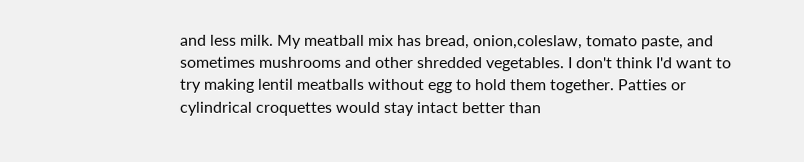and less milk. My meatball mix has bread, onion,coleslaw, tomato paste, and sometimes mushrooms and other shredded vegetables. I don't think I'd want to try making lentil meatballs without egg to hold them together. Patties or cylindrical croquettes would stay intact better than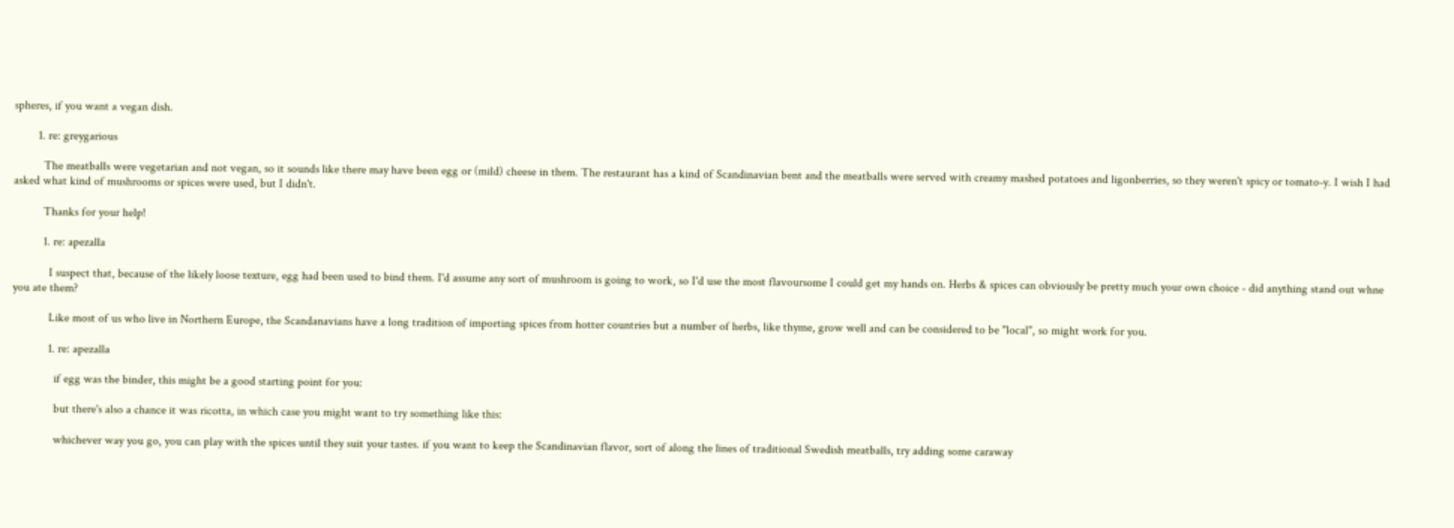spheres, if you want a vegan dish.

        1. re: greygarious

          The meatballs were vegetarian and not vegan, so it sounds like there may have been egg or (mild) cheese in them. The restaurant has a kind of Scandinavian bent and the meatballs were served with creamy mashed potatoes and ligonberries, so they weren't spicy or tomato-y. I wish I had asked what kind of mushrooms or spices were used, but I didn't.

          Thanks for your help!

          1. re: apezalla

            I suspect that, because of the likely loose texture, egg had been used to bind them. I'd assume any sort of mushroom is going to work, so I'd use the most flavoursome I could get my hands on. Herbs & spices can obviously be pretty much your own choice - did anything stand out whne you ate them?

            Like most of us who live in Northern Europe, the Scandanavians have a long tradition of importing spices from hotter countries but a number of herbs, like thyme, grow well and can be considered to be "local", so might work for you.

            1. re: apezalla

              if egg was the binder, this might be a good starting point for you:

              but there's also a chance it was ricotta, in which case you might want to try something like this:

              whichever way you go, you can play with the spices until they suit your tastes. if you want to keep the Scandinavian flavor, sort of along the lines of traditional Swedish meatballs, try adding some caraway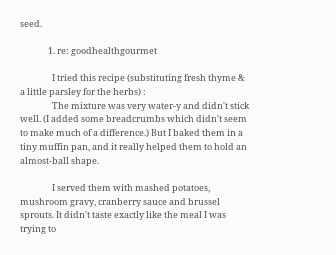seed.

              1. re: goodhealthgourmet

                I tried this recipe (substituting fresh thyme & a little parsley for the herbs) :
                The mixture was very water-y and didn't stick well. (I added some breadcrumbs which didn't seem to make much of a difference.) But I baked them in a tiny muffin pan, and it really helped them to hold an almost-ball shape.

                I served them with mashed potatoes, mushroom gravy, cranberry sauce and brussel sprouts. It didn't taste exactly like the meal I was trying to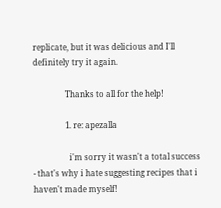replicate, but it was delicious and I'll definitely try it again.

                Thanks to all for the help!

                1. re: apezalla

                  i'm sorry it wasn't a total success - that's why i hate suggesting recipes that i haven't made myself!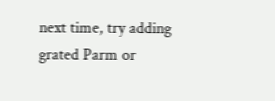next time, try adding grated Parm or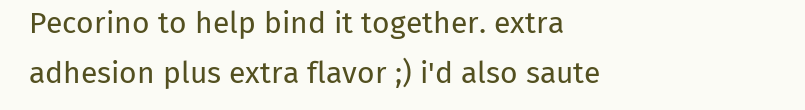Pecorino to help bind it together. extra adhesion plus extra flavor ;) i'd also saute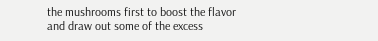the mushrooms first to boost the flavor and draw out some of the excess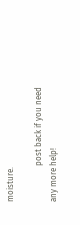moisture.

                  post back if you need any more help!